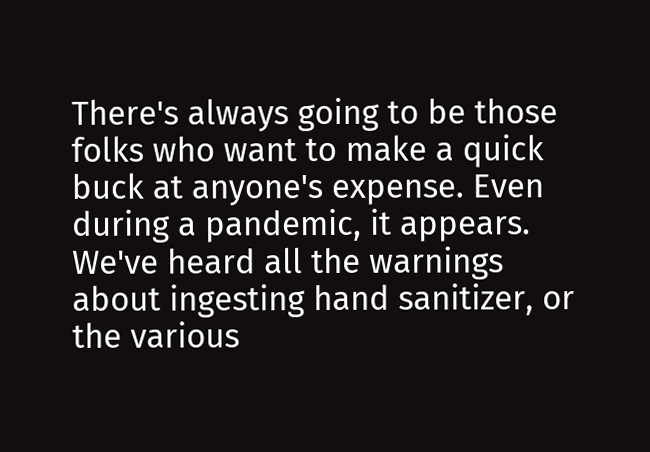There's always going to be those folks who want to make a quick buck at anyone's expense. Even during a pandemic, it appears. We've heard all the warnings about ingesting hand sanitizer, or the various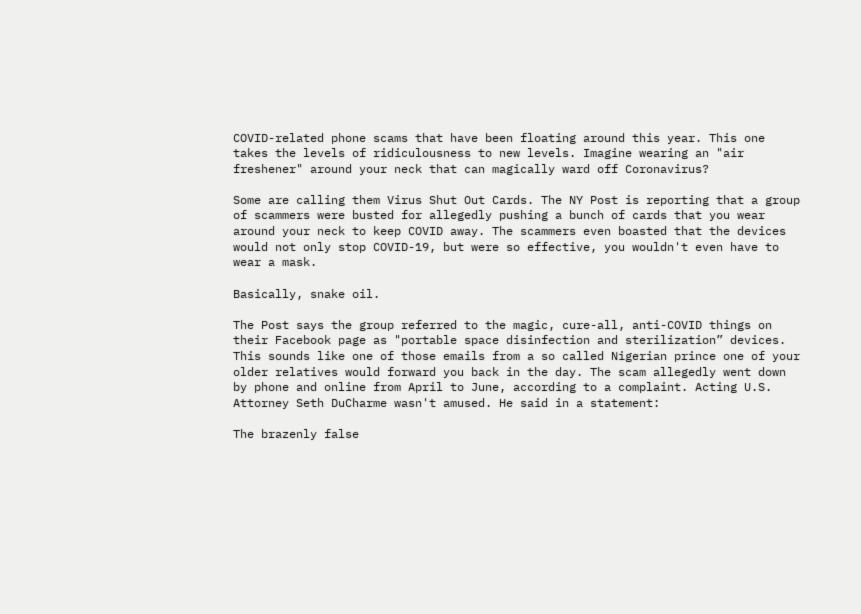COVID-related phone scams that have been floating around this year. This one takes the levels of ridiculousness to new levels. Imagine wearing an "air freshener" around your neck that can magically ward off Coronavirus?

Some are calling them Virus Shut Out Cards. The NY Post is reporting that a group of scammers were busted for allegedly pushing a bunch of cards that you wear around your neck to keep COVID away. The scammers even boasted that the devices would not only stop COVID-19, but were so effective, you wouldn't even have to wear a mask.

Basically, snake oil.

The Post says the group referred to the magic, cure-all, anti-COVID things on their Facebook page as "portable space disinfection and sterilization” devices. This sounds like one of those emails from a so called Nigerian prince one of your older relatives would forward you back in the day. The scam allegedly went down by phone and online from April to June, according to a complaint. Acting U.S. Attorney Seth DuCharme wasn't amused. He said in a statement:

The brazenly false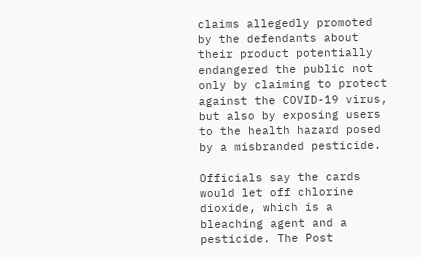claims allegedly promoted by the defendants about their product potentially endangered the public not only by claiming to protect against the COVID-19 virus, but also by exposing users to the health hazard posed by a misbranded pesticide.

Officials say the cards would let off chlorine dioxide, which is a bleaching agent and a pesticide. The Post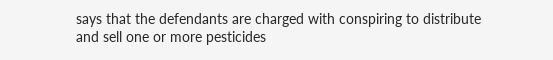says that the defendants are charged with conspiring to distribute and sell one or more pesticides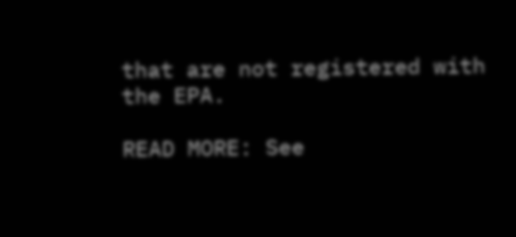that are not registered with the EPA.

READ MORE: See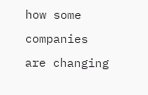how some companies are changing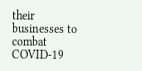their businesses to combat COVID-19